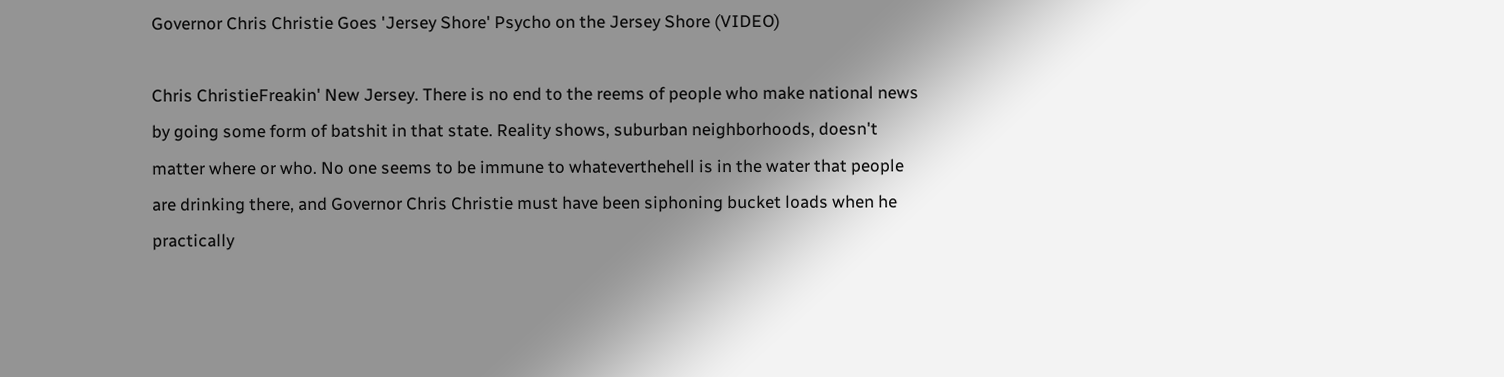Governor Chris Christie Goes 'Jersey Shore' Psycho on the Jersey Shore (VIDEO)

Chris ChristieFreakin' New Jersey. There is no end to the reems of people who make national news by going some form of batshit in that state. Reality shows, suburban neighborhoods, doesn't matter where or who. No one seems to be immune to whateverthehell is in the water that people are drinking there, and Governor Chris Christie must have been siphoning bucket loads when he practically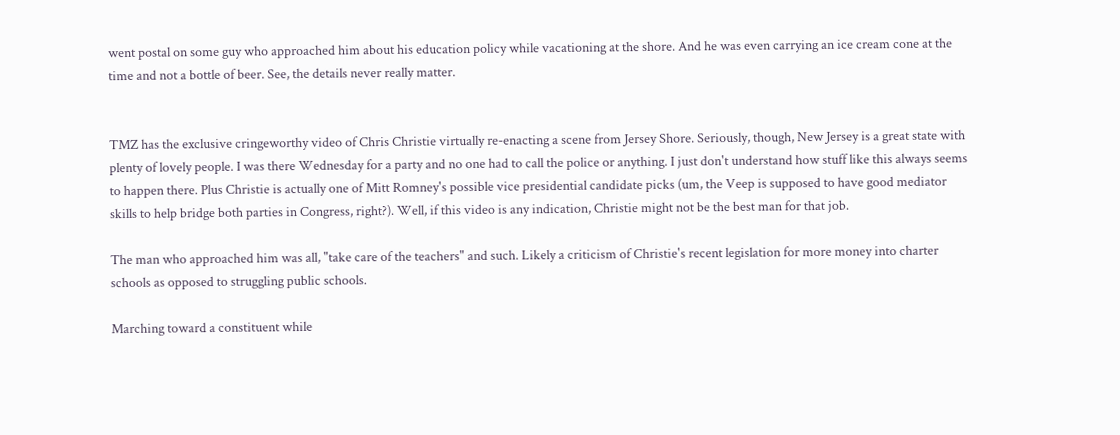went postal on some guy who approached him about his education policy while vacationing at the shore. And he was even carrying an ice cream cone at the time and not a bottle of beer. See, the details never really matter.


TMZ has the exclusive cringeworthy video of Chris Christie virtually re-enacting a scene from Jersey Shore. Seriously, though, New Jersey is a great state with plenty of lovely people. I was there Wednesday for a party and no one had to call the police or anything. I just don't understand how stuff like this always seems to happen there. Plus Christie is actually one of Mitt Romney's possible vice presidential candidate picks (um, the Veep is supposed to have good mediator skills to help bridge both parties in Congress, right?). Well, if this video is any indication, Christie might not be the best man for that job.

The man who approached him was all, "take care of the teachers" and such. Likely a criticism of Christie's recent legislation for more money into charter schools as opposed to struggling public schools.

Marching toward a constituent while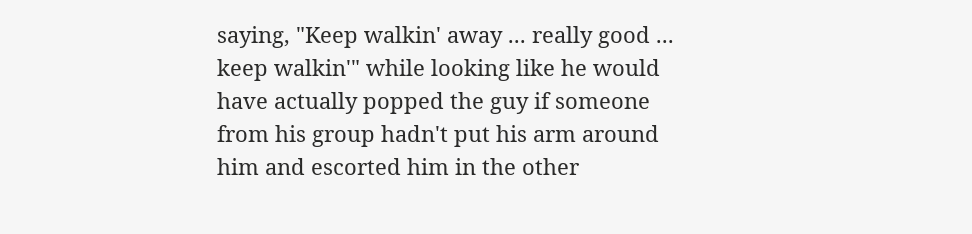saying, "Keep walkin' away ... really good ... keep walkin'" while looking like he would have actually popped the guy if someone from his group hadn't put his arm around him and escorted him in the other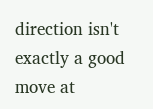direction isn't exactly a good move at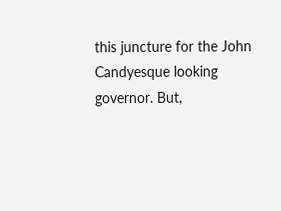this juncture for the John Candyesque looking governor. But,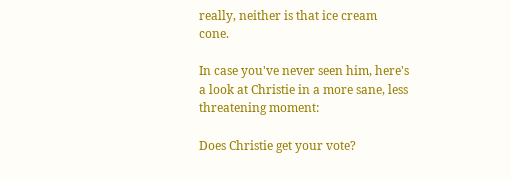really, neither is that ice cream cone.

In case you've never seen him, here's a look at Christie in a more sane, less threatening moment:

Does Christie get your vote?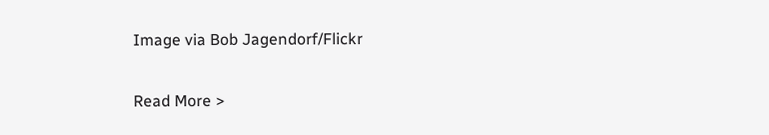Image via Bob Jagendorf/Flickr

Read More >